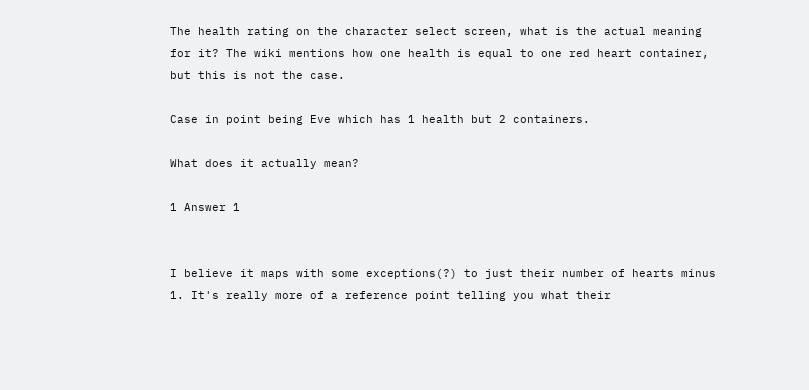The health rating on the character select screen, what is the actual meaning for it? The wiki mentions how one health is equal to one red heart container, but this is not the case.

Case in point being Eve which has 1 health but 2 containers.

What does it actually mean?

1 Answer 1


I believe it maps with some exceptions(?) to just their number of hearts minus 1. It's really more of a reference point telling you what their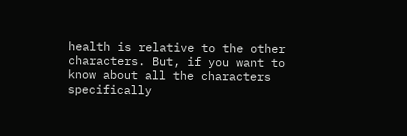health is relative to the other characters. But, if you want to know about all the characters specifically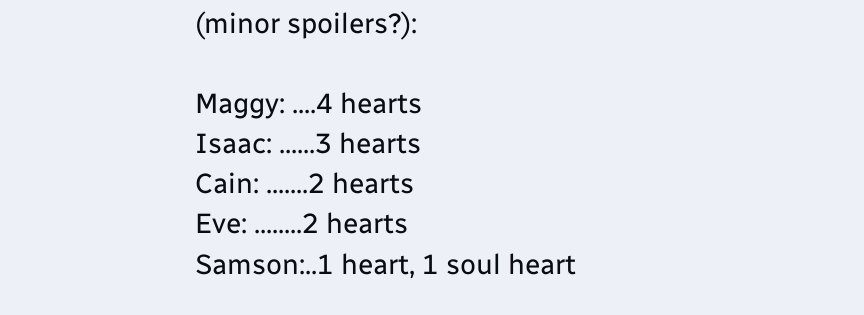(minor spoilers?):

Maggy: ....4 hearts
Isaac: ......3 hearts
Cain: .......2 hearts
Eve: ........2 hearts
Samson:..1 heart, 1 soul heart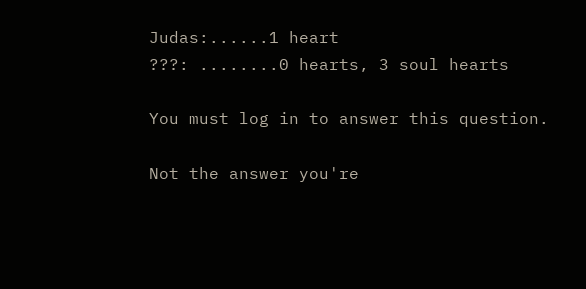Judas:......1 heart
???: ........0 hearts, 3 soul hearts

You must log in to answer this question.

Not the answer you're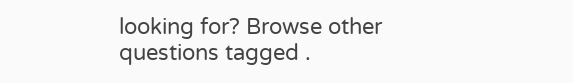looking for? Browse other questions tagged .